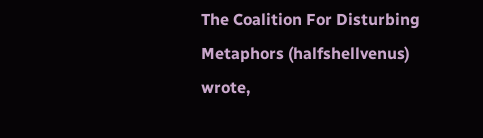The Coalition For Disturbing Metaphors (halfshellvenus) wrote,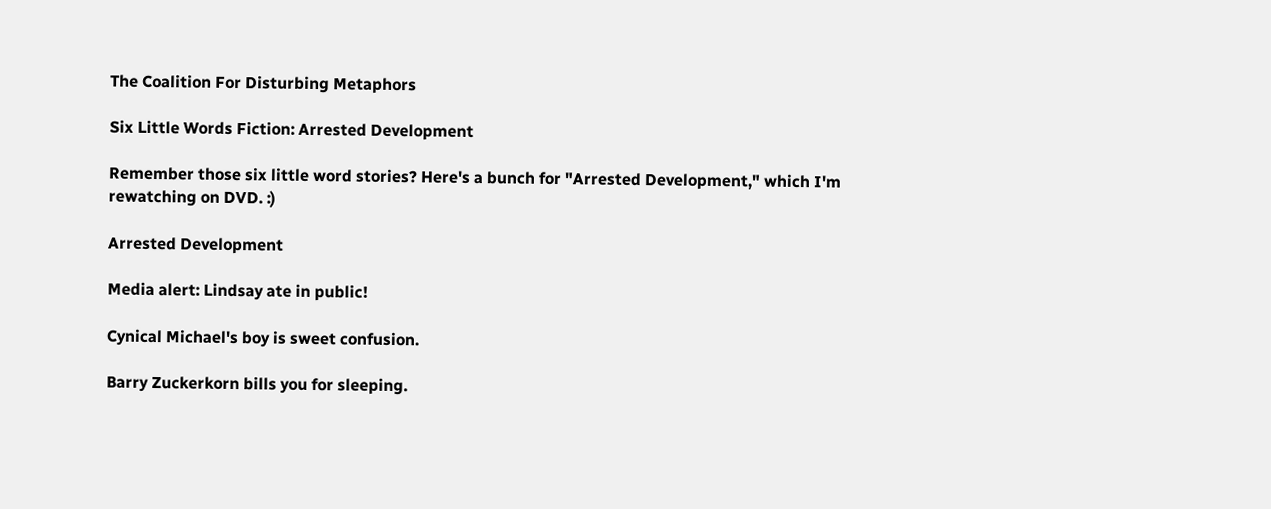The Coalition For Disturbing Metaphors

Six Little Words Fiction: Arrested Development

Remember those six little word stories? Here's a bunch for "Arrested Development," which I'm rewatching on DVD. :)

Arrested Development

Media alert: Lindsay ate in public!

Cynical Michael's boy is sweet confusion.

Barry Zuckerkorn bills you for sleeping.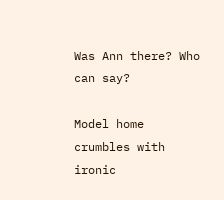Was Ann there? Who can say?

Model home crumbles with ironic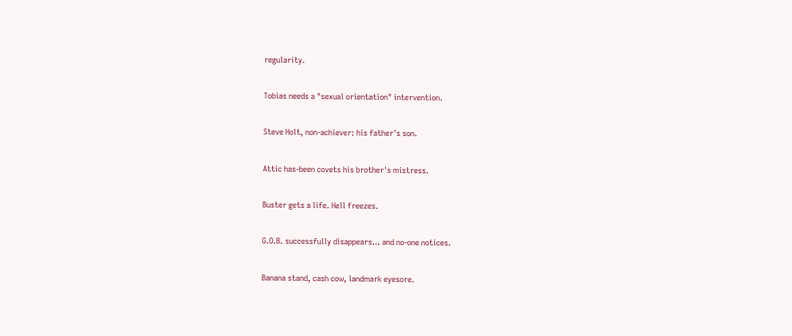regularity.

Tobias needs a "sexual orientation" intervention.

Steve Holt, non-achiever: his father's son.

Attic has-been covets his brother's mistress.

Buster gets a life. Hell freezes.

G.O.B. successfully disappears… and no-one notices.

Banana stand, cash cow, landmark eyesore.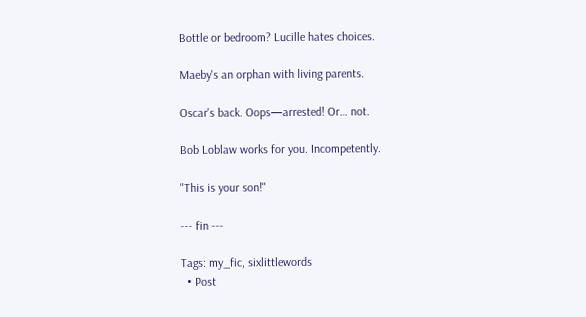Bottle or bedroom? Lucille hates choices.

Maeby's an orphan with living parents.

Oscar's back. Oops—arrested! Or… not.

Bob Loblaw works for you. Incompetently.

"This is your son!"

--- fin ---

Tags: my_fic, sixlittlewords
  • Post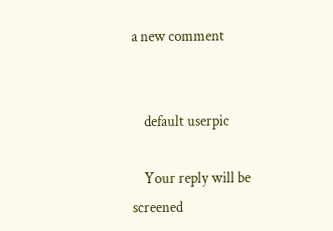a new comment


    default userpic

    Your reply will be screened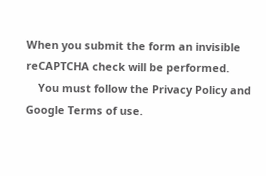When you submit the form an invisible reCAPTCHA check will be performed.
    You must follow the Privacy Policy and Google Terms of use.